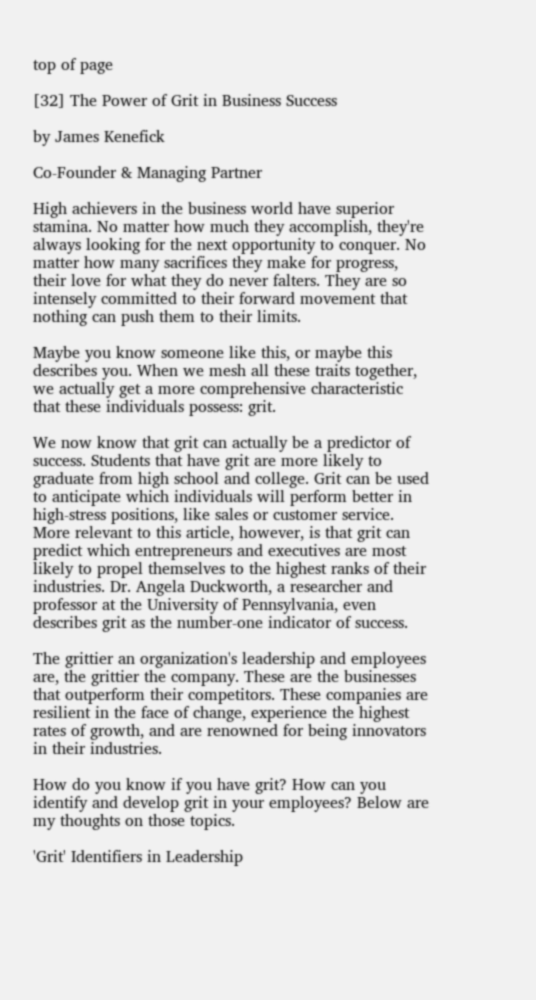top of page

[32] The Power of Grit in Business Success

by James Kenefick

Co-Founder & Managing Partner

High achievers in the business world have superior stamina. No matter how much they accomplish, they're always looking for the next opportunity to conquer. No matter how many sacrifices they make for progress, their love for what they do never falters. They are so intensely committed to their forward movement that nothing can push them to their limits.

Maybe you know someone like this, or maybe this describes you. When we mesh all these traits together, we actually get a more comprehensive characteristic that these individuals possess: grit.

We now know that grit can actually be a predictor of success. Students that have grit are more likely to graduate from high school and college. Grit can be used to anticipate which individuals will perform better in high-stress positions, like sales or customer service. More relevant to this article, however, is that grit can predict which entrepreneurs and executives are most likely to propel themselves to the highest ranks of their industries. Dr. Angela Duckworth, a researcher and professor at the University of Pennsylvania, even describes grit as the number-one indicator of success.

The grittier an organization's leadership and employees are, the grittier the company. These are the businesses that outperform their competitors. These companies are resilient in the face of change, experience the highest rates of growth, and are renowned for being innovators in their industries.

How do you know if you have grit? How can you identify and develop grit in your employees? Below are my thoughts on those topics.

'Grit' Identifiers in Leadership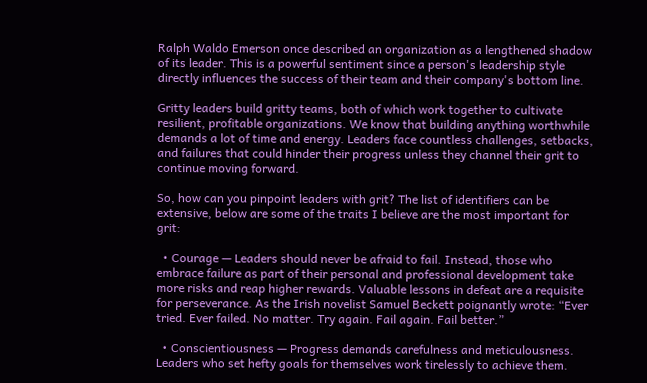Ralph Waldo Emerson once described an organization as a lengthened shadow of its leader. This is a powerful sentiment since a person's leadership style directly influences the success of their team and their company's bottom line.

Gritty leaders build gritty teams, both of which work together to cultivate resilient, profitable organizations. We know that building anything worthwhile demands a lot of time and energy. Leaders face countless challenges, setbacks, and failures that could hinder their progress unless they channel their grit to continue moving forward.

So, how can you pinpoint leaders with grit? The list of identifiers can be extensive, below are some of the traits I believe are the most important for grit:

  • Courage — Leaders should never be afraid to fail. Instead, those who embrace failure as part of their personal and professional development take more risks and reap higher rewards. Valuable lessons in defeat are a requisite for perseverance. As the Irish novelist Samuel Beckett poignantly wrote: “Ever tried. Ever failed. No matter. Try again. Fail again. Fail better.”

  • Conscientiousness — Progress demands carefulness and meticulousness. Leaders who set hefty goals for themselves work tirelessly to achieve them.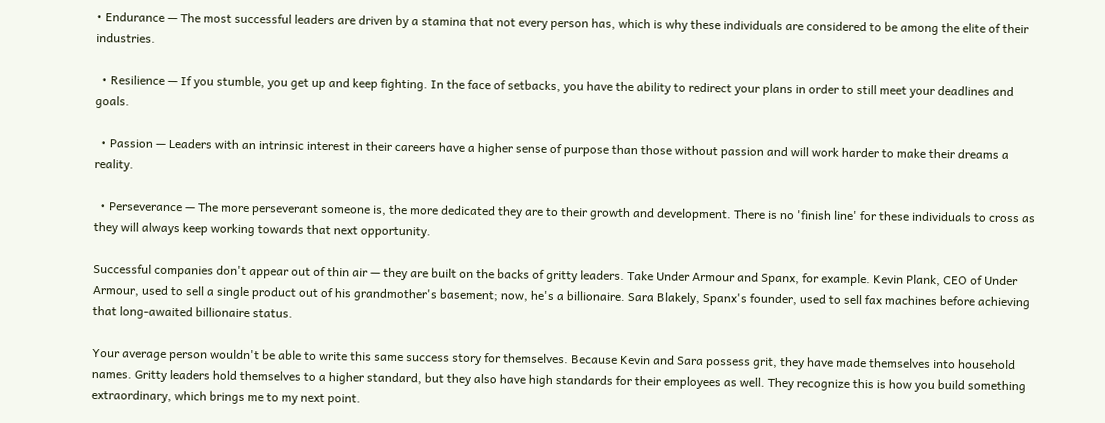• Endurance — The most successful leaders are driven by a stamina that not every person has, which is why these individuals are considered to be among the elite of their industries.

  • Resilience — If you stumble, you get up and keep fighting. In the face of setbacks, you have the ability to redirect your plans in order to still meet your deadlines and goals.

  • Passion — Leaders with an intrinsic interest in their careers have a higher sense of purpose than those without passion and will work harder to make their dreams a reality.

  • Perseverance — The more perseverant someone is, the more dedicated they are to their growth and development. There is no 'finish line' for these individuals to cross as they will always keep working towards that next opportunity.

Successful companies don't appear out of thin air — they are built on the backs of gritty leaders. Take Under Armour and Spanx, for example. Kevin Plank, CEO of Under Armour, used to sell a single product out of his grandmother's basement; now, he's a billionaire. Sara Blakely, Spanx's founder, used to sell fax machines before achieving that long-awaited billionaire status.

Your average person wouldn't be able to write this same success story for themselves. Because Kevin and Sara possess grit, they have made themselves into household names. Gritty leaders hold themselves to a higher standard, but they also have high standards for their employees as well. They recognize this is how you build something extraordinary, which brings me to my next point.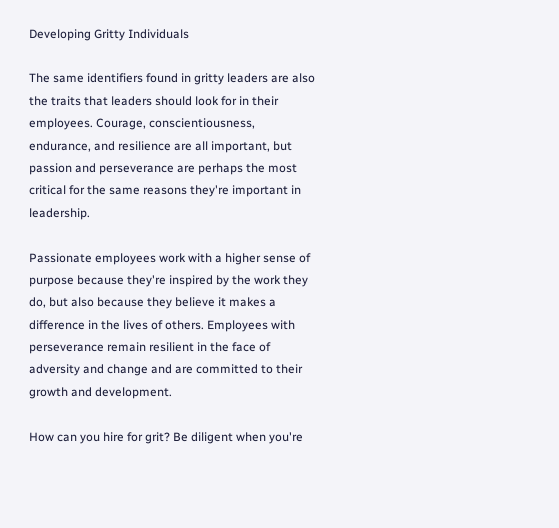Developing Gritty Individuals

The same identifiers found in gritty leaders are also the traits that leaders should look for in their employees. Courage, conscientiousness, endurance, and resilience are all important, but passion and perseverance are perhaps the most critical for the same reasons they're important in leadership.

Passionate employees work with a higher sense of purpose because they're inspired by the work they do, but also because they believe it makes a difference in the lives of others. Employees with perseverance remain resilient in the face of adversity and change and are committed to their growth and development.

How can you hire for grit? Be diligent when you're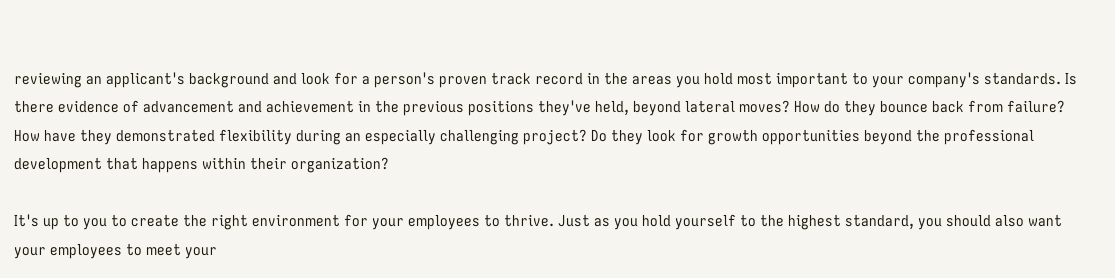reviewing an applicant's background and look for a person's proven track record in the areas you hold most important to your company's standards. Is there evidence of advancement and achievement in the previous positions they've held, beyond lateral moves? How do they bounce back from failure? How have they demonstrated flexibility during an especially challenging project? Do they look for growth opportunities beyond the professional development that happens within their organization?

It's up to you to create the right environment for your employees to thrive. Just as you hold yourself to the highest standard, you should also want your employees to meet your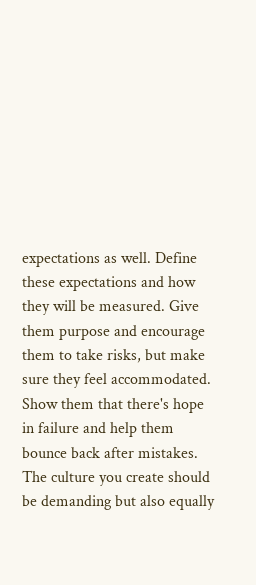expectations as well. Define these expectations and how they will be measured. Give them purpose and encourage them to take risks, but make sure they feel accommodated. Show them that there's hope in failure and help them bounce back after mistakes. The culture you create should be demanding but also equally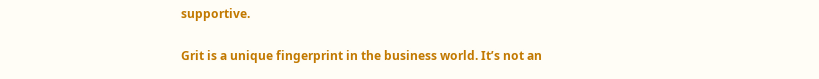supportive.

Grit is a unique fingerprint in the business world. It’s not an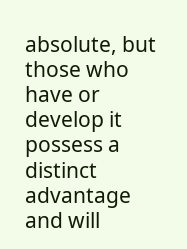absolute, but those who have or develop it possess a distinct advantage and will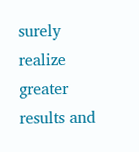surely realize greater results and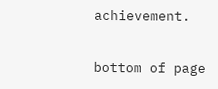achievement.


bottom of page